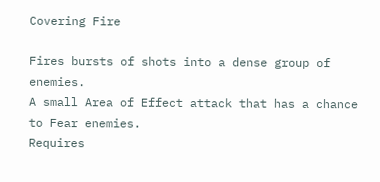Covering Fire

Fires bursts of shots into a dense group of enemies.
A small Area of Effect attack that has a chance to Fear enemies.
Requires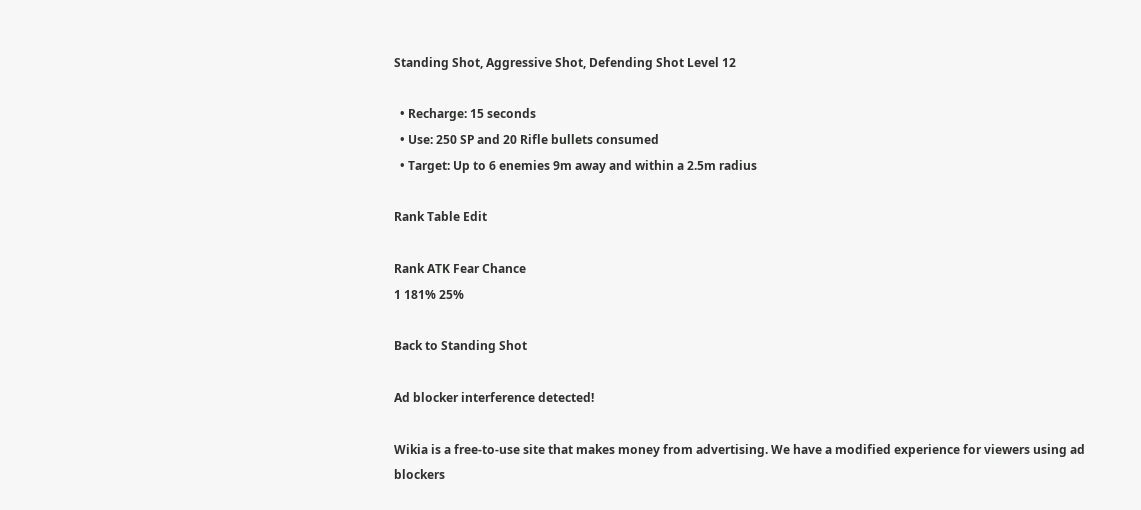Standing Shot, Aggressive Shot, Defending Shot Level 12

  • Recharge: 15 seconds
  • Use: 250 SP and 20 Rifle bullets consumed
  • Target: Up to 6 enemies 9m away and within a 2.5m radius

Rank Table Edit

Rank ATK Fear Chance
1 181% 25%

Back to Standing Shot

Ad blocker interference detected!

Wikia is a free-to-use site that makes money from advertising. We have a modified experience for viewers using ad blockers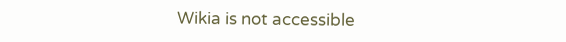Wikia is not accessible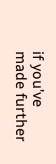if you’ve made further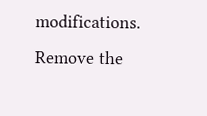modifications. Remove the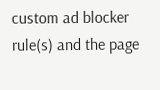custom ad blocker rule(s) and the page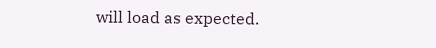will load as expected.